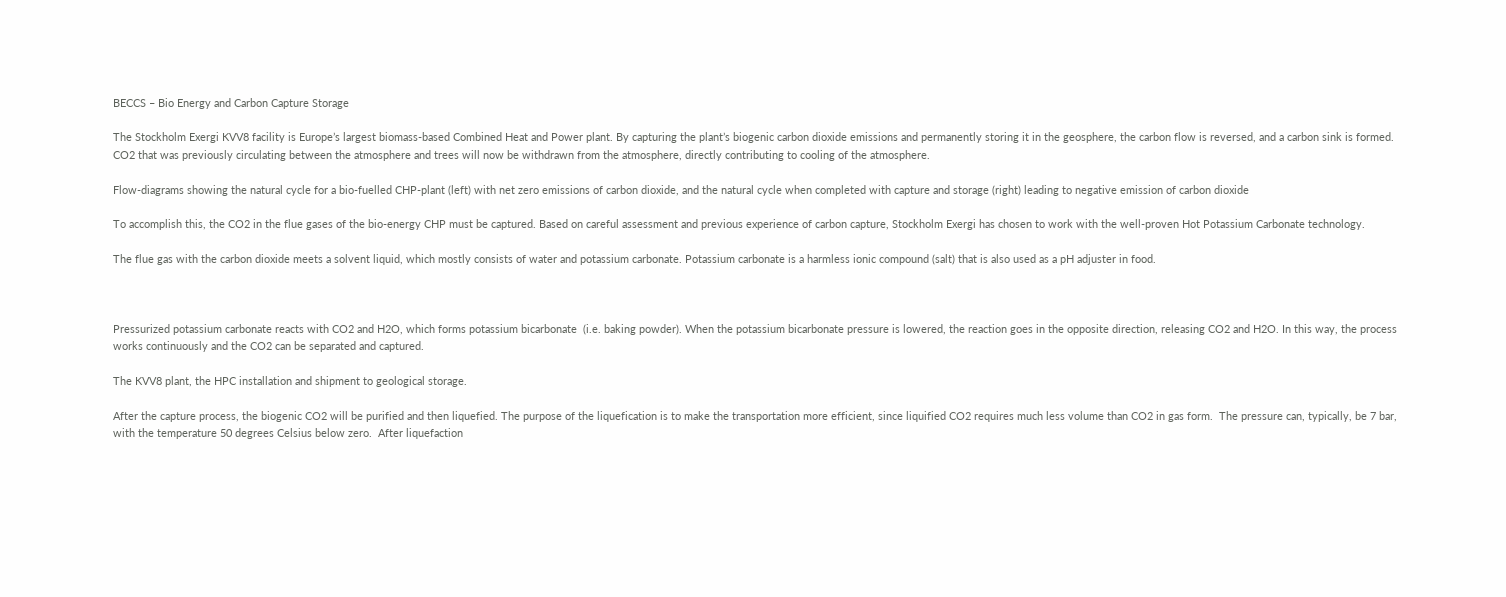BECCS – Bio Energy and Carbon Capture Storage

The Stockholm Exergi KVV8 facility is Europe’s largest biomass-based Combined Heat and Power plant. By capturing the plant’s biogenic carbon dioxide emissions and permanently storing it in the geosphere, the carbon flow is reversed, and a carbon sink is formed. CO2 that was previously circulating between the atmosphere and trees will now be withdrawn from the atmosphere, directly contributing to cooling of the atmosphere.

Flow-diagrams showing the natural cycle for a bio-fuelled CHP-plant (left) with net zero emissions of carbon dioxide, and the natural cycle when completed with capture and storage (right) leading to negative emission of carbon dioxide

To accomplish this, the CO2 in the flue gases of the bio-energy CHP must be captured. Based on careful assessment and previous experience of carbon capture, Stockholm Exergi has chosen to work with the well-proven Hot Potassium Carbonate technology.

The flue gas with the carbon dioxide meets a solvent liquid, which mostly consists of water and potassium carbonate. Potassium carbonate is a harmless ionic compound (salt) that is also used as a pH adjuster in food.



Pressurized potassium carbonate reacts with CO2 and H2O, which forms potassium bicarbonate  (i.e. baking powder). When the potassium bicarbonate pressure is lowered, the reaction goes in the opposite direction, releasing CO2 and H2O. In this way, the process works continuously and the CO2 can be separated and captured.

The KVV8 plant, the HPC installation and shipment to geological storage.

After the capture process, the biogenic CO2 will be purified and then liquefied. The purpose of the liquefication is to make the transportation more efficient, since liquified CO2 requires much less volume than CO2 in gas form.  The pressure can, typically, be 7 bar, with the temperature 50 degrees Celsius below zero.  After liquefaction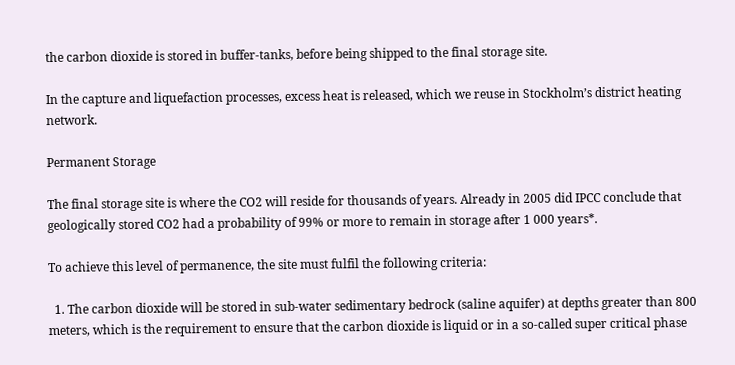the carbon dioxide is stored in buffer-tanks, before being shipped to the final storage site.

In the capture and liquefaction processes, excess heat is released, which we reuse in Stockholm’s district heating network.

Permanent Storage

The final storage site is where the CO2 will reside for thousands of years. Already in 2005 did IPCC conclude that geologically stored CO2 had a probability of 99% or more to remain in storage after 1 000 years*.

To achieve this level of permanence, the site must fulfil the following criteria:

  1. The carbon dioxide will be stored in sub-water sedimentary bedrock (saline aquifer) at depths greater than 800 meters, which is the requirement to ensure that the carbon dioxide is liquid or in a so-called super critical phase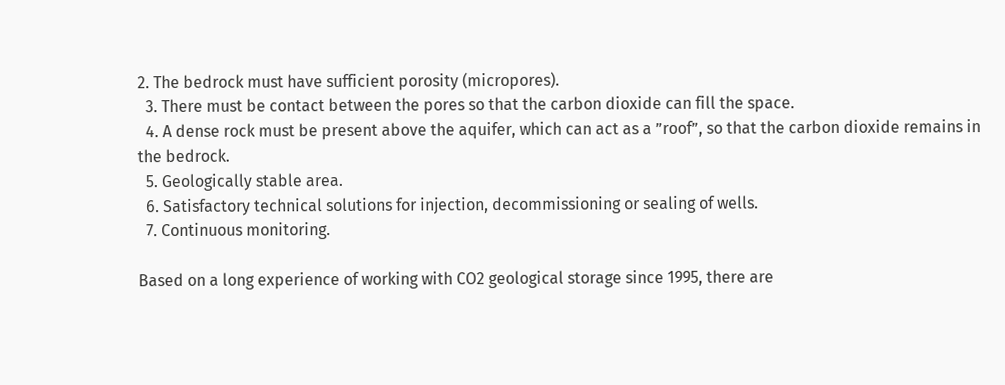2. The bedrock must have sufficient porosity (micropores).
  3. There must be contact between the pores so that the carbon dioxide can fill the space.
  4. A dense rock must be present above the aquifer, which can act as a ”roof”, so that the carbon dioxide remains in the bedrock.
  5. Geologically stable area.
  6. Satisfactory technical solutions for injection, decommissioning or sealing of wells.
  7. Continuous monitoring.

Based on a long experience of working with CO2 geological storage since 1995, there are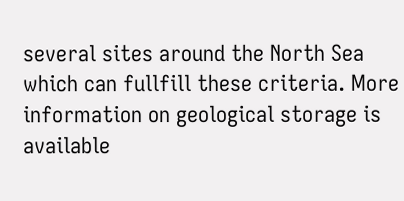several sites around the North Sea which can fullfill these criteria. More information on geological storage is available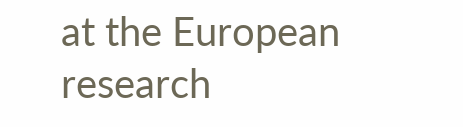at the European research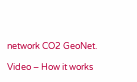network CO2 GeoNet.

Video – How it works